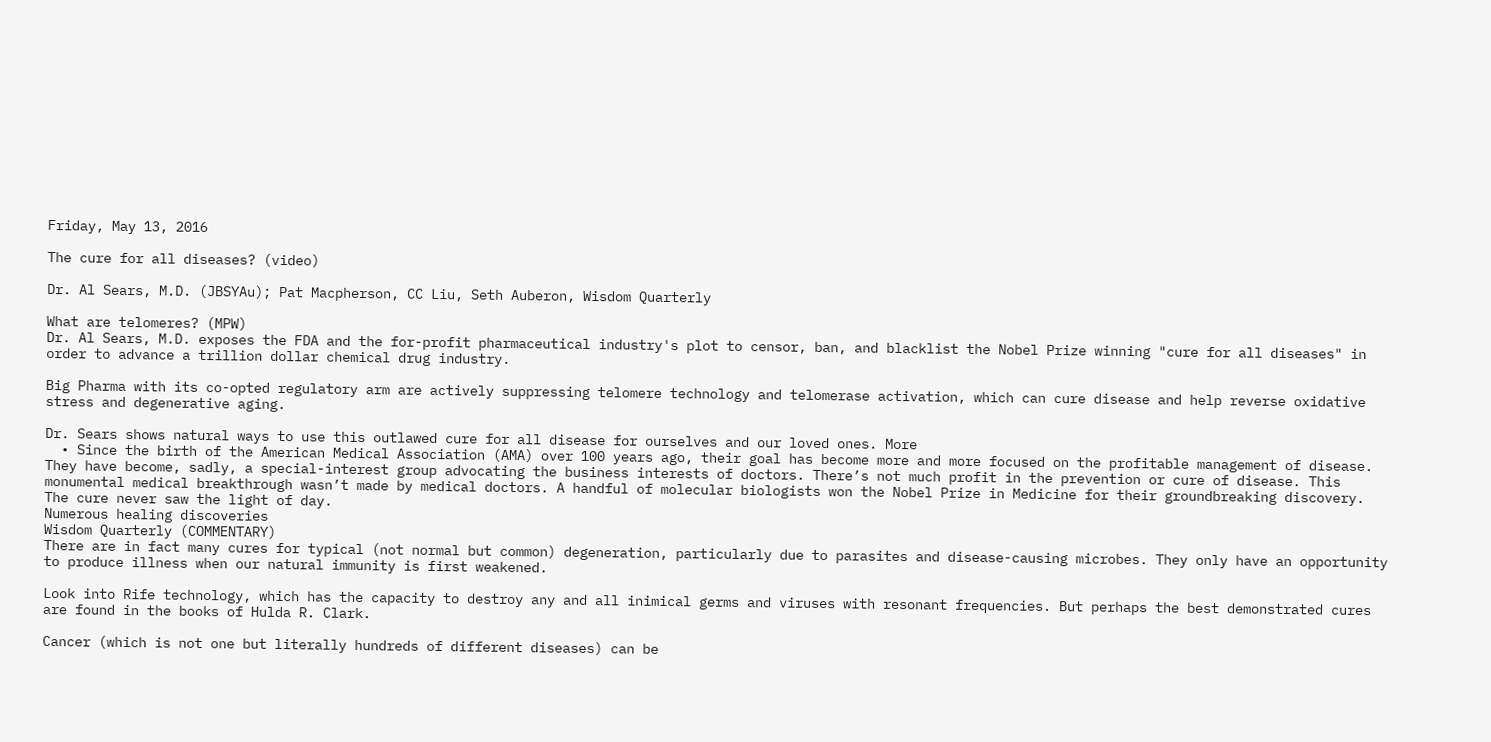Friday, May 13, 2016

The cure for all diseases? (video)

Dr. Al Sears, M.D. (JBSYAu); Pat Macpherson, CC Liu, Seth Auberon, Wisdom Quarterly

What are telomeres? (MPW)
Dr. Al Sears, M.D. exposes the FDA and the for-profit pharmaceutical industry's plot to censor, ban, and blacklist the Nobel Prize winning "cure for all diseases" in order to advance a trillion dollar chemical drug industry.

Big Pharma with its co-opted regulatory arm are actively suppressing telomere technology and telomerase activation, which can cure disease and help reverse oxidative stress and degenerative aging.

Dr. Sears shows natural ways to use this outlawed cure for all disease for ourselves and our loved ones. More
  • Since the birth of the American Medical Association (AMA) over 100 years ago, their goal has become more and more focused on the profitable management of disease. They have become, sadly, a special-interest group advocating the business interests of doctors. There’s not much profit in the prevention or cure of disease. This monumental medical breakthrough wasn’t made by medical doctors. A handful of molecular biologists won the Nobel Prize in Medicine for their groundbreaking discovery. The cure never saw the light of day.
Numerous healing discoveries
Wisdom Quarterly (COMMENTARY)
There are in fact many cures for typical (not normal but common) degeneration, particularly due to parasites and disease-causing microbes. They only have an opportunity to produce illness when our natural immunity is first weakened.

Look into Rife technology, which has the capacity to destroy any and all inimical germs and viruses with resonant frequencies. But perhaps the best demonstrated cures are found in the books of Hulda R. Clark.

Cancer (which is not one but literally hundreds of different diseases) can be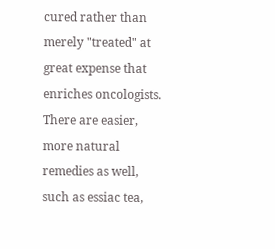cured rather than merely "treated" at great expense that enriches oncologists. There are easier, more natural remedies as well, such as essiac tea,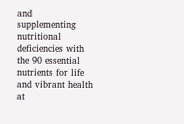and supplementing nutritional deficiencies with the 90 essential nutrients for life and vibrant health at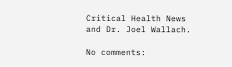Critical Health News and Dr. Joel Wallach.

No comments: